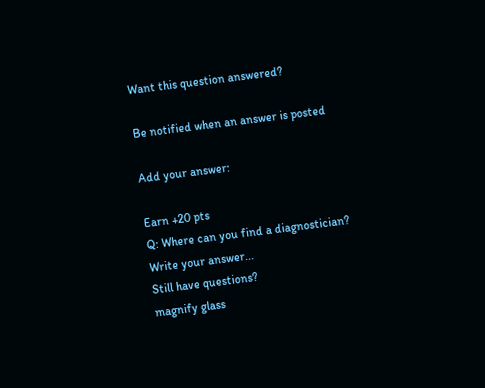Want this question answered?

Be notified when an answer is posted

Add your answer:

Earn +20 pts
Q: Where can you find a diagnostician?
Write your answer...
Still have questions?
magnify glass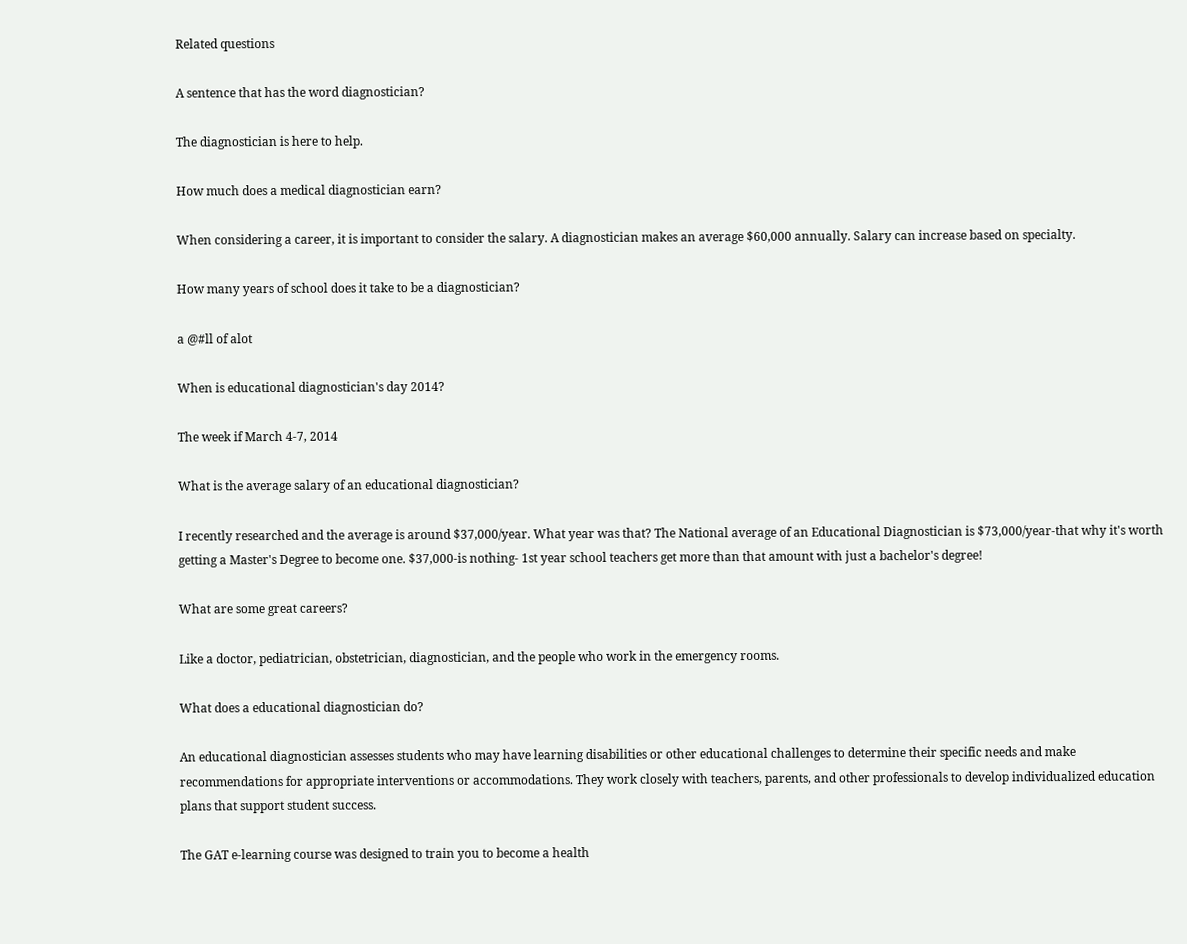Related questions

A sentence that has the word diagnostician?

The diagnostician is here to help.

How much does a medical diagnostician earn?

When considering a career, it is important to consider the salary. A diagnostician makes an average $60,000 annually. Salary can increase based on specialty.

How many years of school does it take to be a diagnostician?

a @#ll of alot

When is educational diagnostician's day 2014?

The week if March 4-7, 2014

What is the average salary of an educational diagnostician?

I recently researched and the average is around $37,000/year. What year was that? The National average of an Educational Diagnostician is $73,000/year-that why it's worth getting a Master's Degree to become one. $37,000-is nothing- 1st year school teachers get more than that amount with just a bachelor's degree!

What are some great careers?

Like a doctor, pediatrician, obstetrician, diagnostician, and the people who work in the emergency rooms.

What does a educational diagnostician do?

An educational diagnostician assesses students who may have learning disabilities or other educational challenges to determine their specific needs and make recommendations for appropriate interventions or accommodations. They work closely with teachers, parents, and other professionals to develop individualized education plans that support student success.

The GAT e-learning course was designed to train you to become a health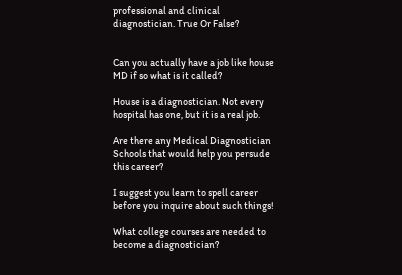professional and clinical diagnostician. True Or False?


Can you actually have a job like house MD if so what is it called?

House is a diagnostician. Not every hospital has one, but it is a real job.

Are there any Medical Diagnostician Schools that would help you persude this career?

I suggest you learn to spell career before you inquire about such things!

What college courses are needed to become a diagnostician?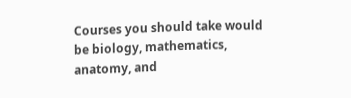Courses you should take would be biology, mathematics, anatomy, and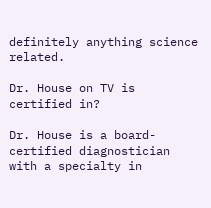definitely anything science related.

Dr. House on TV is certified in?

Dr. House is a board-certified diagnostician with a specialty in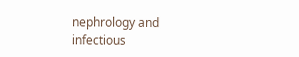nephrology and infectious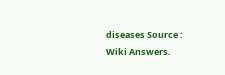diseases Source : Wiki Answers.